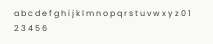a b c d e f g h i j k l m n o p q r s t u v w x y z 0 1 2 3 4 5 6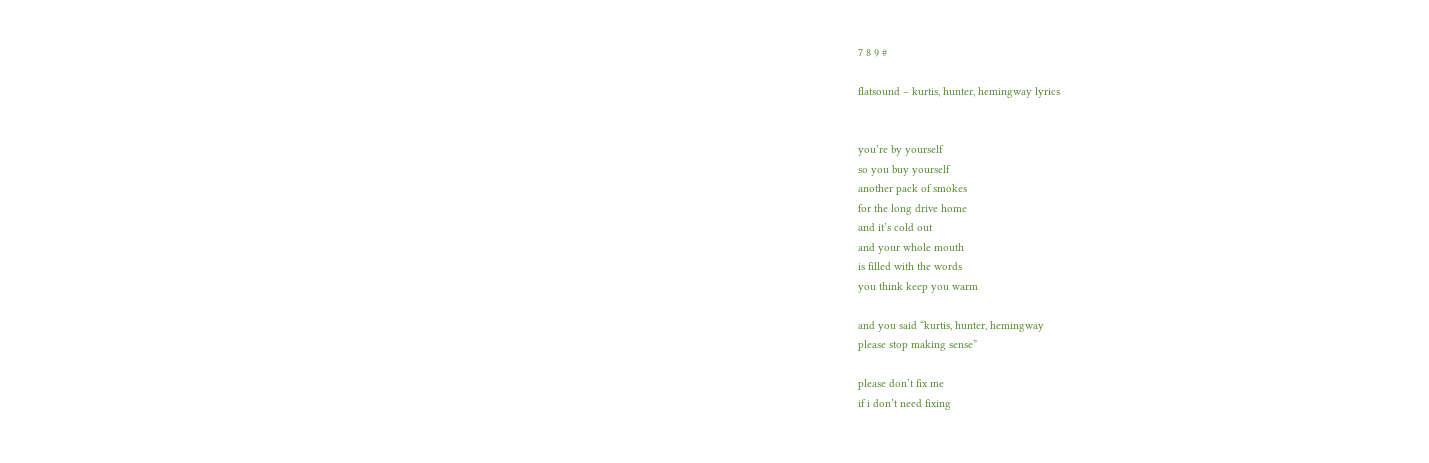7 8 9 #

flatsound – kurtis, hunter, hemingway lyrics


you’re by yourself
so you buy yourself
another pack of smokes
for the long drive home
and it’s cold out
and your whole mouth
is filled with the words
you think keep you warm

and you said “kurtis, hunter, hemingway
please stop making sense”

please don’t fix me
if i don’t need fixing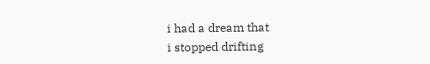i had a dream that
i stopped drifting